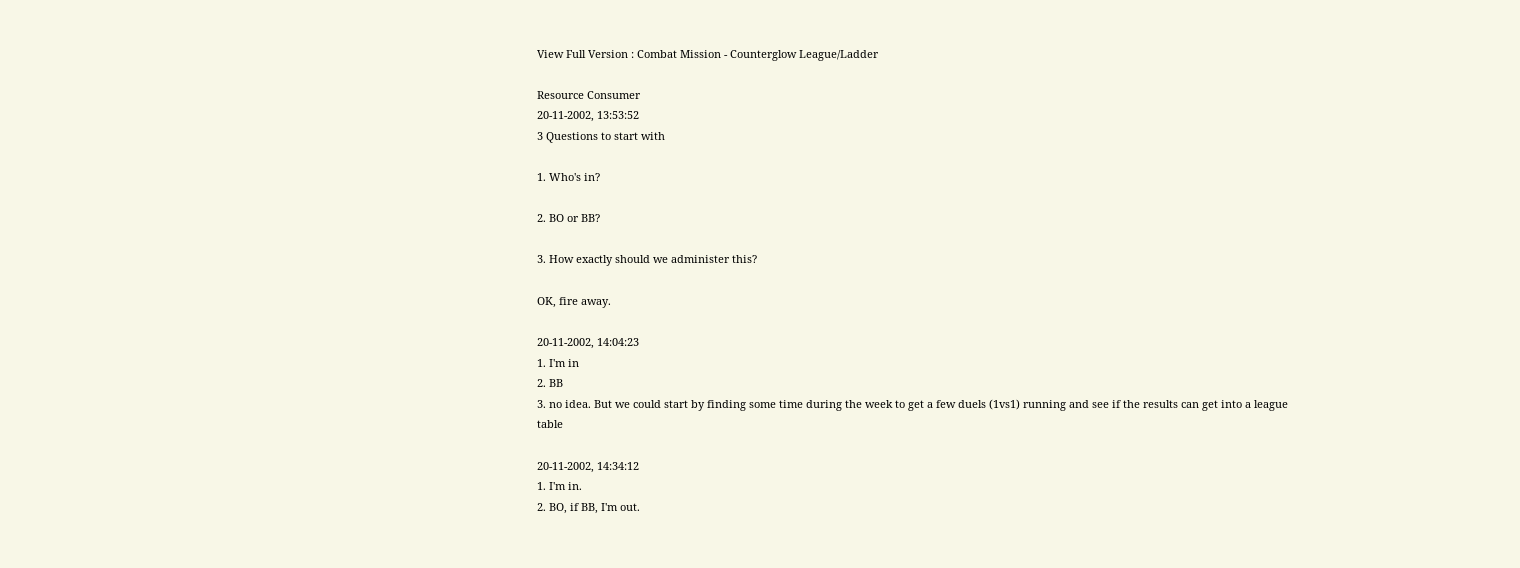View Full Version : Combat Mission - Counterglow League/Ladder

Resource Consumer
20-11-2002, 13:53:52
3 Questions to start with

1. Who's in?

2. BO or BB?

3. How exactly should we administer this?

OK, fire away.

20-11-2002, 14:04:23
1. I'm in
2. BB
3. no idea. But we could start by finding some time during the week to get a few duels (1vs1) running and see if the results can get into a league table

20-11-2002, 14:34:12
1. I'm in.
2. BO, if BB, I'm out.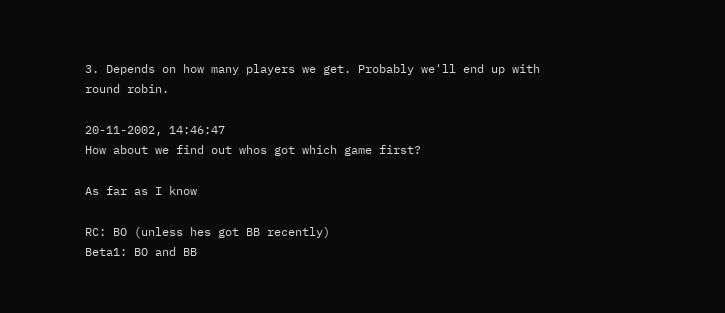3. Depends on how many players we get. Probably we'll end up with round robin.

20-11-2002, 14:46:47
How about we find out whos got which game first?

As far as I know

RC: BO (unless hes got BB recently)
Beta1: BO and BB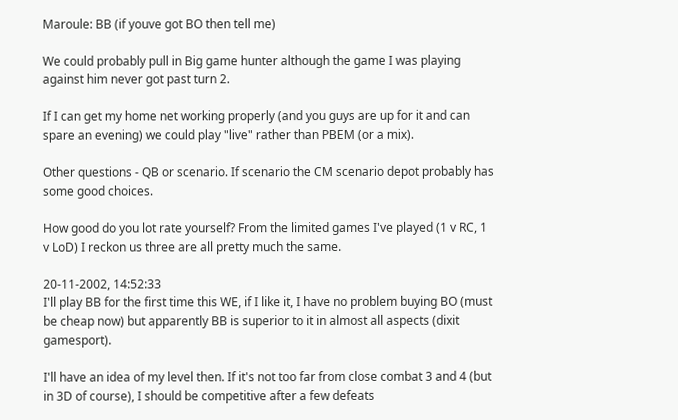Maroule: BB (if youve got BO then tell me)

We could probably pull in Big game hunter although the game I was playing against him never got past turn 2.

If I can get my home net working properly (and you guys are up for it and can spare an evening) we could play "live" rather than PBEM (or a mix).

Other questions - QB or scenario. If scenario the CM scenario depot probably has some good choices.

How good do you lot rate yourself? From the limited games I've played (1 v RC, 1 v LoD) I reckon us three are all pretty much the same.

20-11-2002, 14:52:33
I'll play BB for the first time this WE, if I like it, I have no problem buying BO (must be cheap now) but apparently BB is superior to it in almost all aspects (dixit gamesport).

I'll have an idea of my level then. If it's not too far from close combat 3 and 4 (but in 3D of course), I should be competitive after a few defeats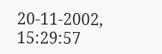20-11-2002, 15:29:57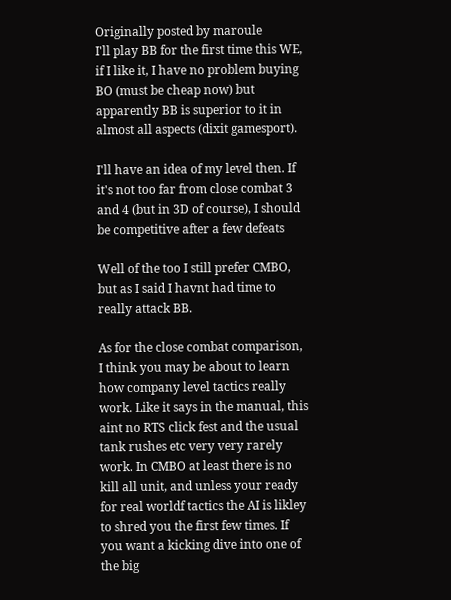Originally posted by maroule
I'll play BB for the first time this WE, if I like it, I have no problem buying BO (must be cheap now) but apparently BB is superior to it in almost all aspects (dixit gamesport).

I'll have an idea of my level then. If it's not too far from close combat 3 and 4 (but in 3D of course), I should be competitive after a few defeats

Well of the too I still prefer CMBO, but as I said I havnt had time to really attack BB.

As for the close combat comparison, I think you may be about to learn how company level tactics really work. Like it says in the manual, this aint no RTS click fest and the usual tank rushes etc very very rarely work. In CMBO at least there is no kill all unit, and unless your ready for real worldf tactics the AI is likley to shred you the first few times. If you want a kicking dive into one of the big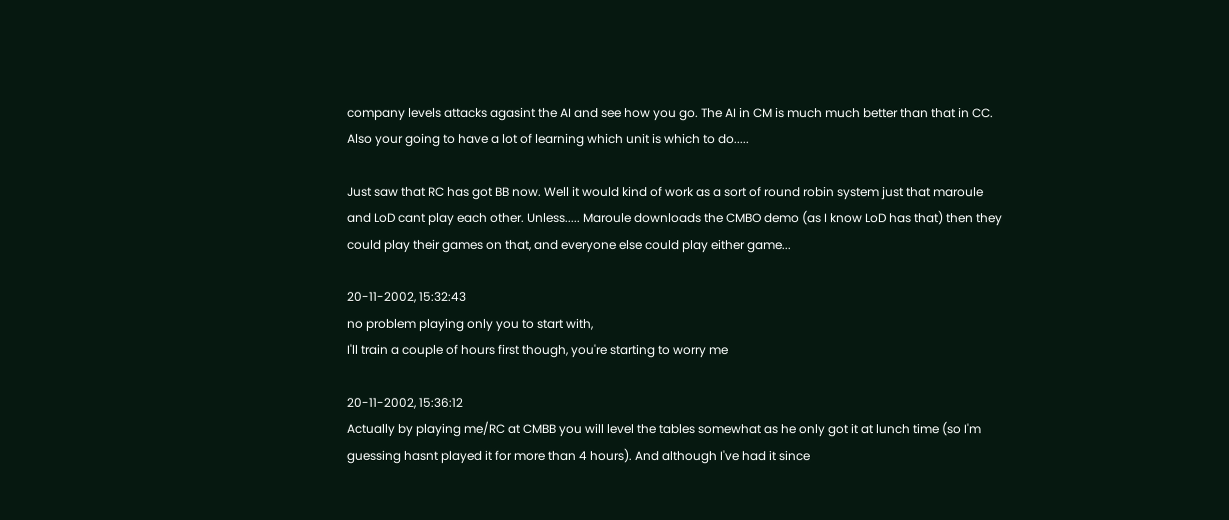company levels attacks agasint the AI and see how you go. The AI in CM is much much better than that in CC. Also your going to have a lot of learning which unit is which to do.....

Just saw that RC has got BB now. Well it would kind of work as a sort of round robin system just that maroule and LoD cant play each other. Unless..... Maroule downloads the CMBO demo (as I know LoD has that) then they could play their games on that, and everyone else could play either game...

20-11-2002, 15:32:43
no problem playing only you to start with,
I'll train a couple of hours first though, you're starting to worry me

20-11-2002, 15:36:12
Actually by playing me/RC at CMBB you will level the tables somewhat as he only got it at lunch time (so I'm guessing hasnt played it for more than 4 hours). And although I've had it since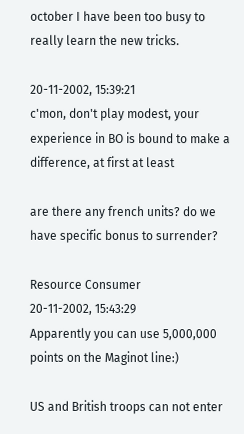october I have been too busy to really learn the new tricks.

20-11-2002, 15:39:21
c'mon, don't play modest, your experience in BO is bound to make a difference, at first at least

are there any french units? do we have specific bonus to surrender?

Resource Consumer
20-11-2002, 15:43:29
Apparently you can use 5,000,000 points on the Maginot line:)

US and British troops can not enter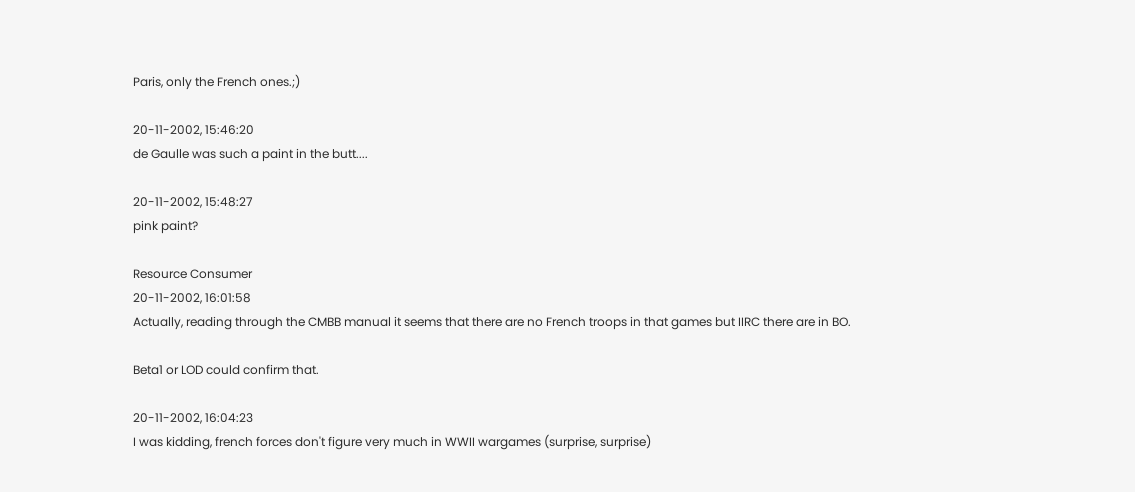Paris, only the French ones.;)

20-11-2002, 15:46:20
de Gaulle was such a paint in the butt....

20-11-2002, 15:48:27
pink paint?

Resource Consumer
20-11-2002, 16:01:58
Actually, reading through the CMBB manual it seems that there are no French troops in that games but IIRC there are in BO.

Beta1 or LOD could confirm that.

20-11-2002, 16:04:23
I was kidding, french forces don't figure very much in WWII wargames (surprise, surprise)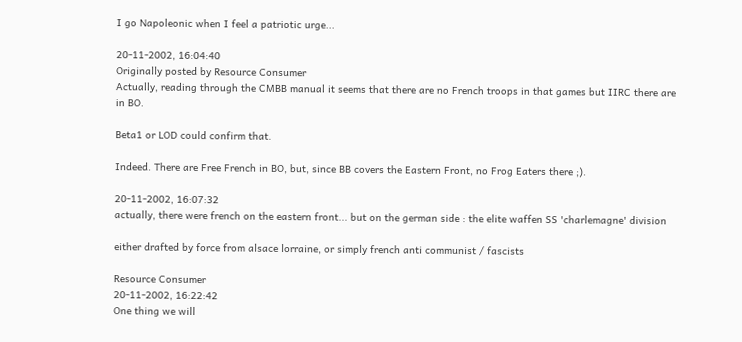I go Napoleonic when I feel a patriotic urge...

20-11-2002, 16:04:40
Originally posted by Resource Consumer
Actually, reading through the CMBB manual it seems that there are no French troops in that games but IIRC there are in BO.

Beta1 or LOD could confirm that.

Indeed. There are Free French in BO, but, since BB covers the Eastern Front, no Frog Eaters there ;).

20-11-2002, 16:07:32
actually, there were french on the eastern front... but on the german side : the elite waffen SS 'charlemagne' division

either drafted by force from alsace lorraine, or simply french anti communist / fascists

Resource Consumer
20-11-2002, 16:22:42
One thing we will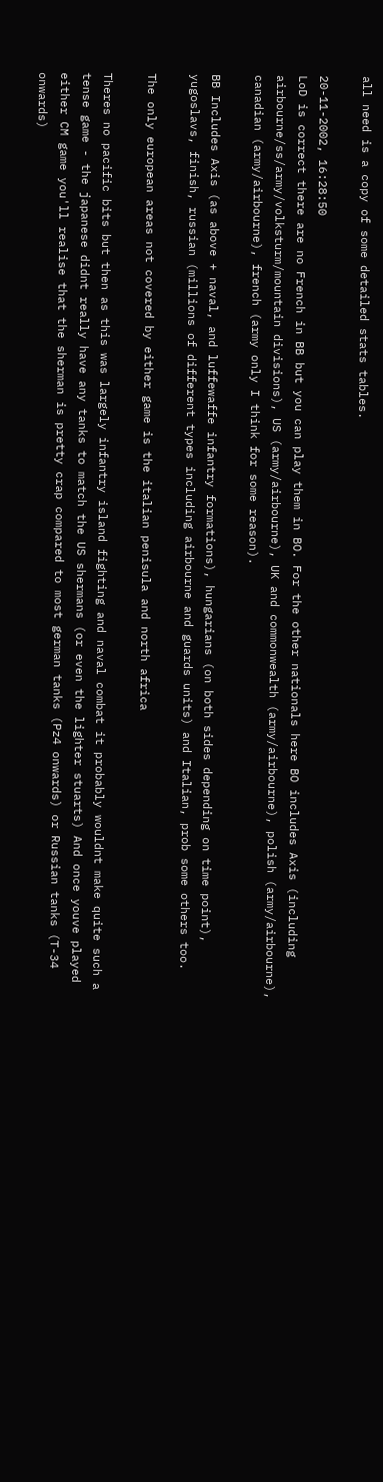all need is a copy of some detailed stats tables.

20-11-2002, 16:28:50
LoD is correct there are no French in BB but you can play them in BO. For the other nationals here BO includes Axis (including airbourne/ss/army/volksturm/mountain divisions), US (army/airbourne), UK and commonwealth (army/airbourne), polish (army/airbourne), canadian (army/airbourne), french (army only I think for some reason).

BB Includes Axis (as above + naval, and luffewaffe infantry formations), hungarians (on both sides depending on time point), yugoslavs, finish, russian (millions of different types including airbourne and guards units) and Italian, prob some others too.

The only european areas not covered by either game is the italian penisula and north africa

Theres no pacific bits but then as this was largely infantry island fighting and naval combat it probably wouldnt make quite such a tense game - the japanese didnt really have any tanks to match the US shermans (or even the lighter stuarts) And once youve played either CM game you'll realise that the sherman is pretty crap compared to most german tanks (Pz4 onwards) or Russian tanks (T-34 onwards)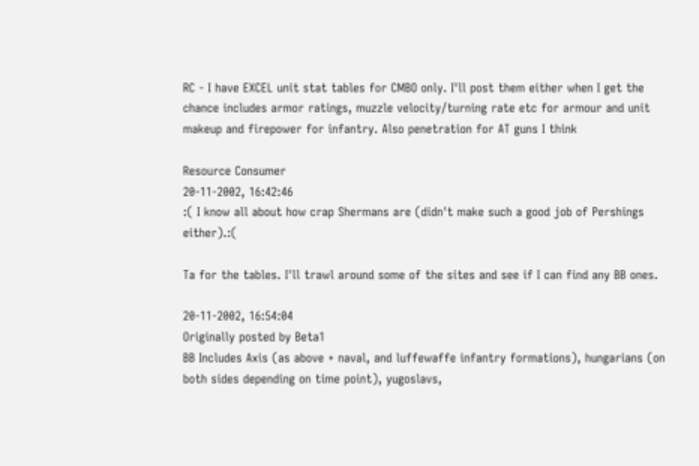RC - I have EXCEL unit stat tables for CMBO only. I'll post them either when I get the chance includes armor ratings, muzzle velocity/turning rate etc for armour and unit makeup and firepower for infantry. Also penetration for AT guns I think

Resource Consumer
20-11-2002, 16:42:46
:( I know all about how crap Shermans are (didn't make such a good job of Pershings either).:(

Ta for the tables. I'll trawl around some of the sites and see if I can find any BB ones.

20-11-2002, 16:54:04
Originally posted by Beta1
BB Includes Axis (as above + naval, and luffewaffe infantry formations), hungarians (on both sides depending on time point), yugoslavs,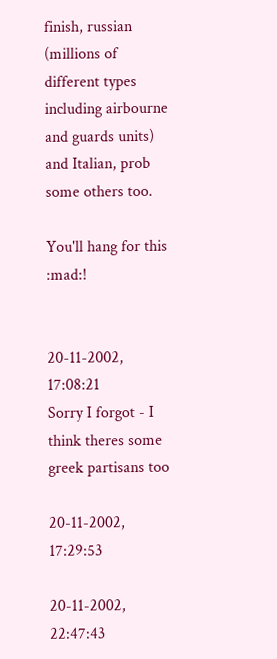finish, russian (millions of different types including airbourne and guards units) and Italian, prob some others too.

You'll hang for this :mad:!


20-11-2002, 17:08:21
Sorry I forgot - I think theres some greek partisans too

20-11-2002, 17:29:53

20-11-2002, 22:47:43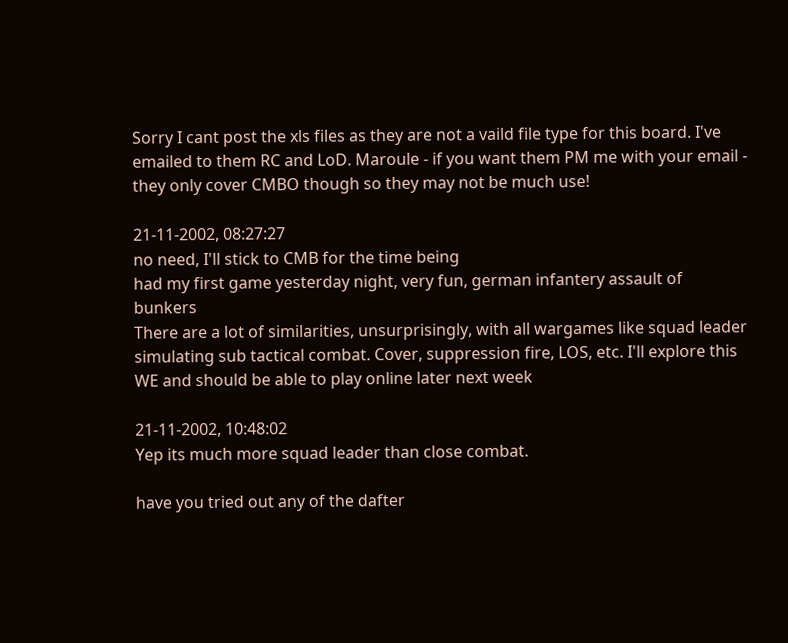Sorry I cant post the xls files as they are not a vaild file type for this board. I've emailed to them RC and LoD. Maroule - if you want them PM me with your email - they only cover CMBO though so they may not be much use!

21-11-2002, 08:27:27
no need, I'll stick to CMB for the time being
had my first game yesterday night, very fun, german infantery assault of bunkers
There are a lot of similarities, unsurprisingly, with all wargames like squad leader simulating sub tactical combat. Cover, suppression fire, LOS, etc. I'll explore this WE and should be able to play online later next week

21-11-2002, 10:48:02
Yep its much more squad leader than close combat.

have you tried out any of the dafter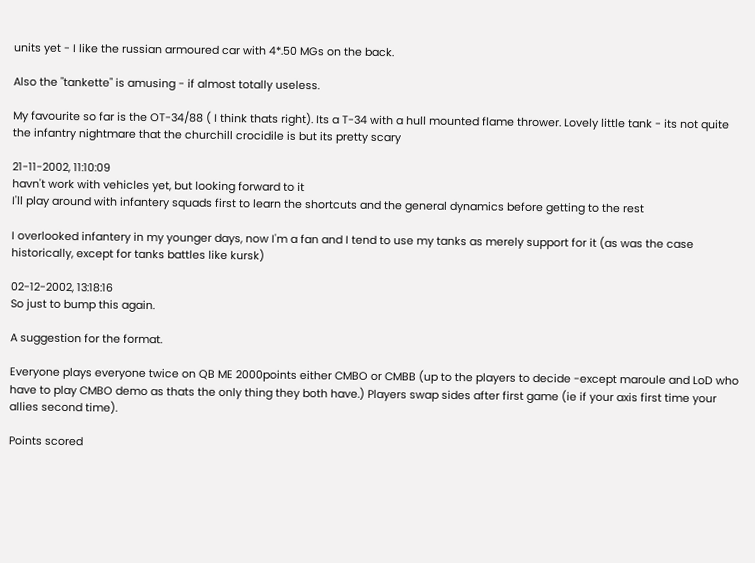units yet - I like the russian armoured car with 4*.50 MGs on the back.

Also the "tankette" is amusing - if almost totally useless.

My favourite so far is the OT-34/88 ( I think thats right). Its a T-34 with a hull mounted flame thrower. Lovely little tank - its not quite the infantry nightmare that the churchill crocidile is but its pretty scary

21-11-2002, 11:10:09
havn't work with vehicles yet, but looking forward to it
I'll play around with infantery squads first to learn the shortcuts and the general dynamics before getting to the rest

I overlooked infantery in my younger days, now I'm a fan and I tend to use my tanks as merely support for it (as was the case historically, except for tanks battles like kursk)

02-12-2002, 13:18:16
So just to bump this again.

A suggestion for the format.

Everyone plays everyone twice on QB ME 2000points either CMBO or CMBB (up to the players to decide -except maroule and LoD who have to play CMBO demo as thats the only thing they both have.) Players swap sides after first game (ie if your axis first time your allies second time).

Points scored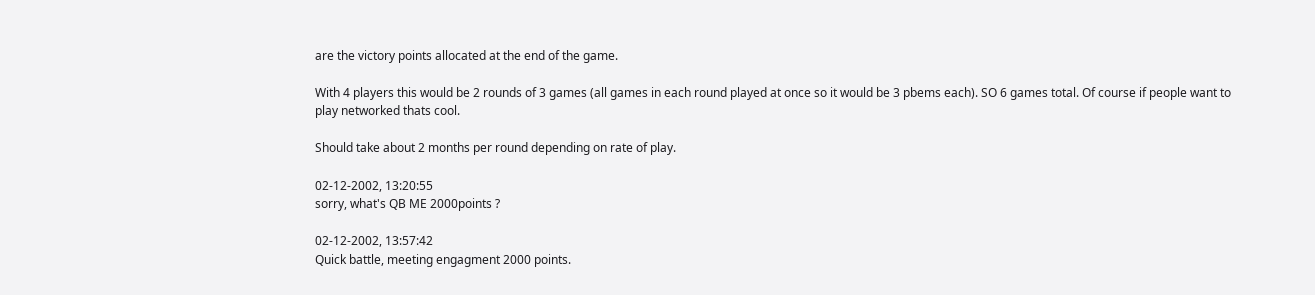are the victory points allocated at the end of the game.

With 4 players this would be 2 rounds of 3 games (all games in each round played at once so it would be 3 pbems each). SO 6 games total. Of course if people want to play networked thats cool.

Should take about 2 months per round depending on rate of play.

02-12-2002, 13:20:55
sorry, what's QB ME 2000points ?

02-12-2002, 13:57:42
Quick battle, meeting engagment 2000 points.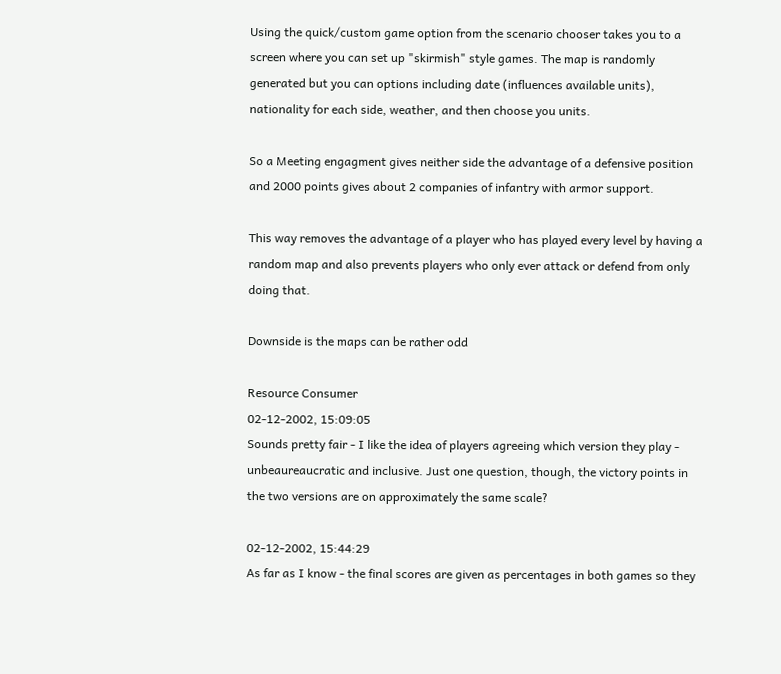Using the quick/custom game option from the scenario chooser takes you to a screen where you can set up "skirmish" style games. The map is randomly generated but you can options including date (influences available units), nationality for each side, weather, and then choose you units.

So a Meeting engagment gives neither side the advantage of a defensive position and 2000 points gives about 2 companies of infantry with armor support.

This way removes the advantage of a player who has played every level by having a random map and also prevents players who only ever attack or defend from only doing that.

Downside is the maps can be rather odd

Resource Consumer
02-12-2002, 15:09:05
Sounds pretty fair - I like the idea of players agreeing which version they play - unbeaureaucratic and inclusive. Just one question, though, the victory points in the two versions are on approximately the same scale?

02-12-2002, 15:44:29
As far as I know - the final scores are given as percentages in both games so they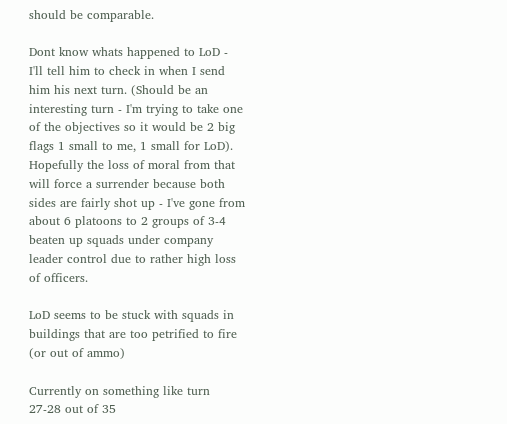should be comparable.

Dont know whats happened to LoD - I'll tell him to check in when I send him his next turn. (Should be an interesting turn - I'm trying to take one of the objectives so it would be 2 big flags 1 small to me, 1 small for LoD). Hopefully the loss of moral from that will force a surrender because both sides are fairly shot up - I've gone from about 6 platoons to 2 groups of 3-4 beaten up squads under company leader control due to rather high loss of officers.

LoD seems to be stuck with squads in buildings that are too petrified to fire (or out of ammo)

Currently on something like turn 27-28 out of 35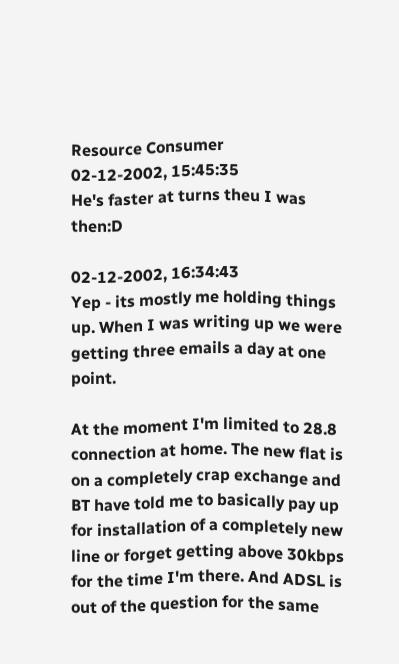Resource Consumer
02-12-2002, 15:45:35
He's faster at turns theu I was then:D

02-12-2002, 16:34:43
Yep - its mostly me holding things up. When I was writing up we were getting three emails a day at one point.

At the moment I'm limited to 28.8 connection at home. The new flat is on a completely crap exchange and BT have told me to basically pay up for installation of a completely new line or forget getting above 30kbps for the time I'm there. And ADSL is out of the question for the same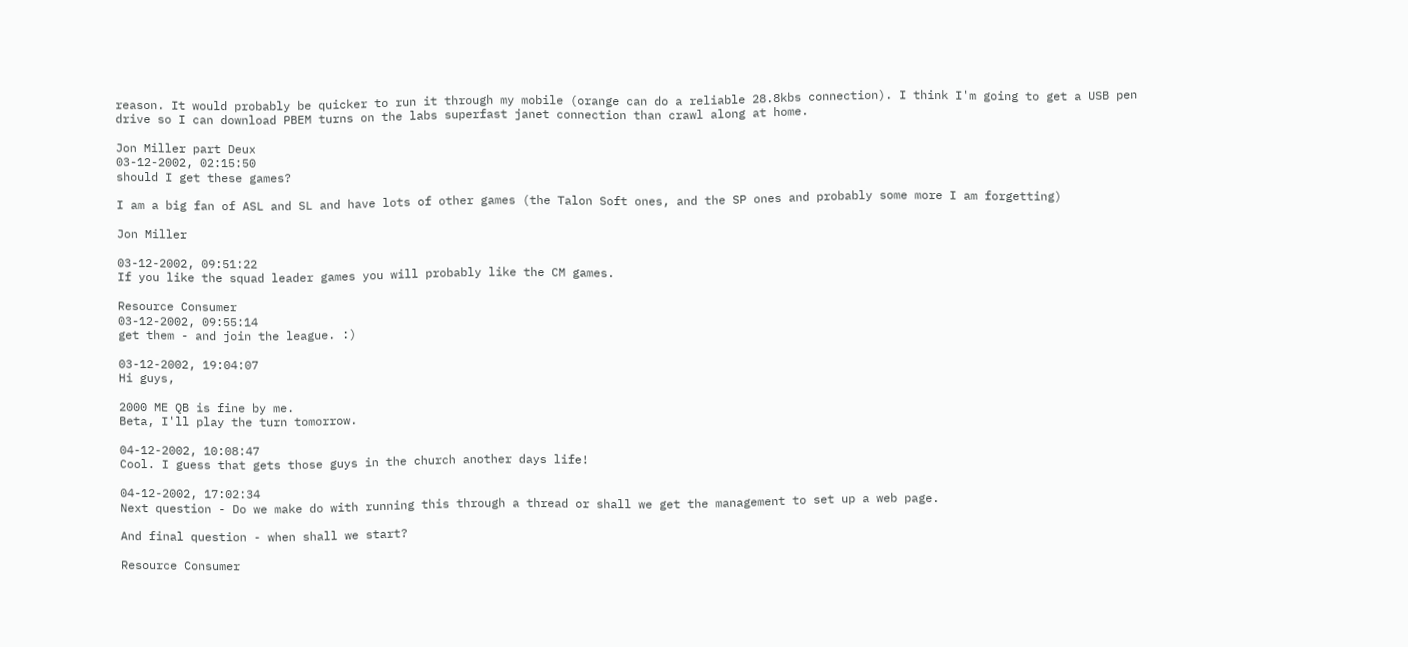reason. It would probably be quicker to run it through my mobile (orange can do a reliable 28.8kbs connection). I think I'm going to get a USB pen drive so I can download PBEM turns on the labs superfast janet connection than crawl along at home.

Jon Miller part Deux
03-12-2002, 02:15:50
should I get these games?

I am a big fan of ASL and SL and have lots of other games (the Talon Soft ones, and the SP ones and probably some more I am forgetting)

Jon Miller

03-12-2002, 09:51:22
If you like the squad leader games you will probably like the CM games.

Resource Consumer
03-12-2002, 09:55:14
get them - and join the league. :)

03-12-2002, 19:04:07
Hi guys,

2000 ME QB is fine by me.
Beta, I'll play the turn tomorrow.

04-12-2002, 10:08:47
Cool. I guess that gets those guys in the church another days life!

04-12-2002, 17:02:34
Next question - Do we make do with running this through a thread or shall we get the management to set up a web page.

And final question - when shall we start?

Resource Consumer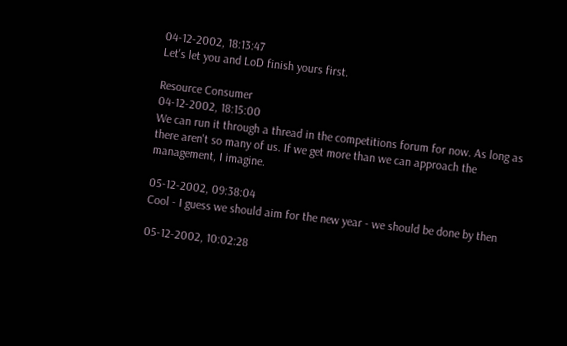04-12-2002, 18:13:47
Let's let you and LoD finish yours first.

Resource Consumer
04-12-2002, 18:15:00
We can run it through a thread in the competitions forum for now. As long as there aren't so many of us. If we get more than we can approach the management, I imagine.

05-12-2002, 09:38:04
Cool - I guess we should aim for the new year - we should be done by then

05-12-2002, 10:02:28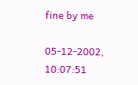fine by me

05-12-2002, 10:07:51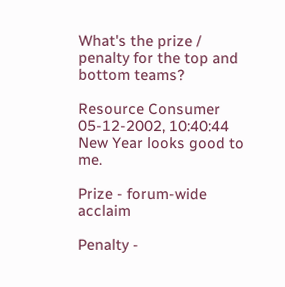What's the prize / penalty for the top and bottom teams?

Resource Consumer
05-12-2002, 10:40:44
New Year looks good to me.

Prize - forum-wide acclaim

Penalty -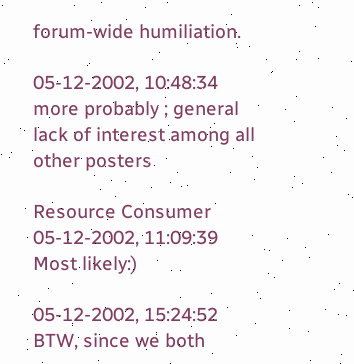forum-wide humiliation.

05-12-2002, 10:48:34
more probably ; general lack of interest among all other posters

Resource Consumer
05-12-2002, 11:09:39
Most likely:)

05-12-2002, 15:24:52
BTW, since we both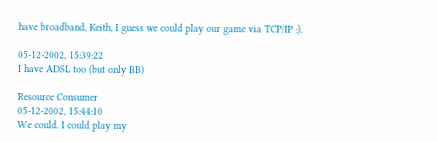have broadband, Keith, I guess we could play our game via TCP/IP :).

05-12-2002, 15:39:22
I have ADSL too (but only BB)

Resource Consumer
05-12-2002, 15:44:10
We could. I could play my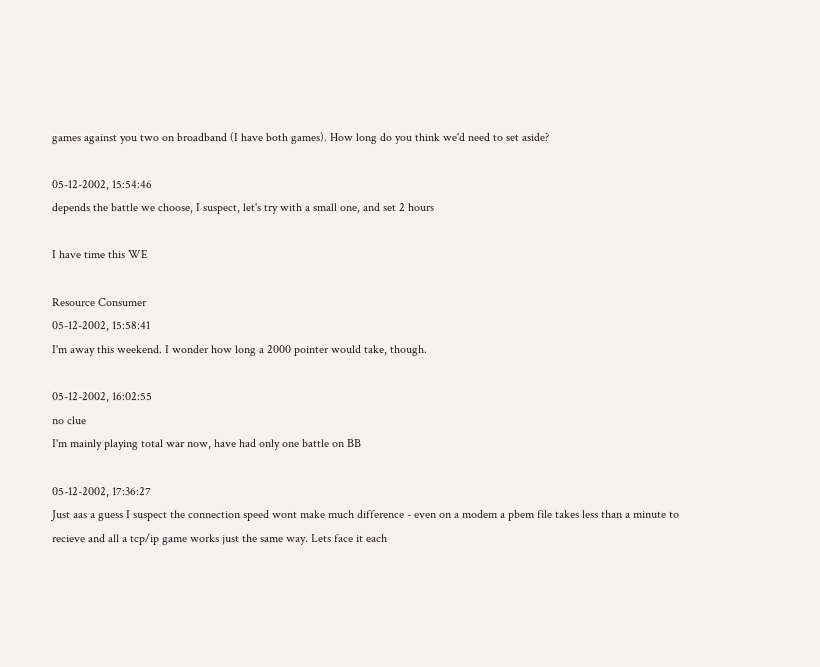games against you two on broadband (I have both games). How long do you think we'd need to set aside?

05-12-2002, 15:54:46
depends the battle we choose, I suspect, let's try with a small one, and set 2 hours

I have time this WE

Resource Consumer
05-12-2002, 15:58:41
I'm away this weekend. I wonder how long a 2000 pointer would take, though.

05-12-2002, 16:02:55
no clue
I'm mainly playing total war now, have had only one battle on BB

05-12-2002, 17:36:27
Just aas a guess I suspect the connection speed wont make much difference - even on a modem a pbem file takes less than a minute to recieve and all a tcp/ip game works just the same way. Lets face it each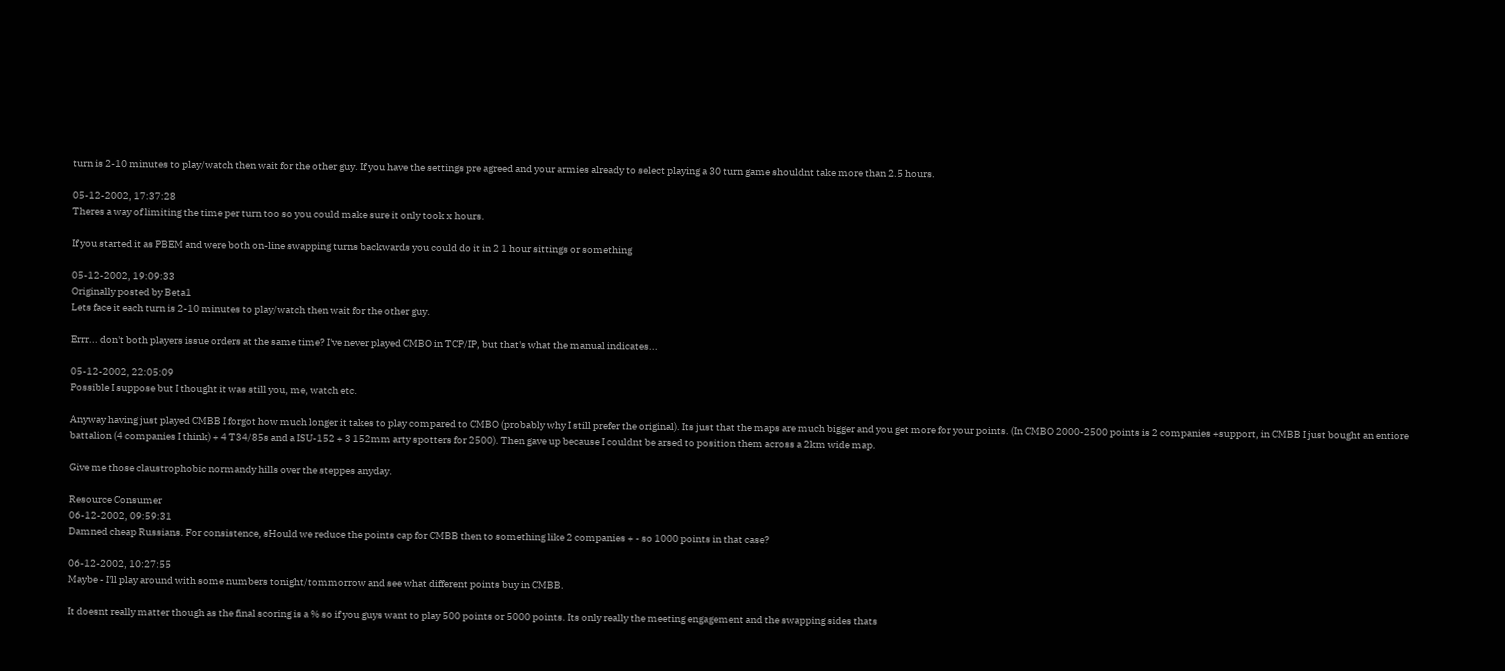turn is 2-10 minutes to play/watch then wait for the other guy. If you have the settings pre agreed and your armies already to select playing a 30 turn game shouldnt take more than 2.5 hours.

05-12-2002, 17:37:28
Theres a way of limiting the time per turn too so you could make sure it only took x hours.

If you started it as PBEM and were both on-line swapping turns backwards you could do it in 2 1 hour sittings or something

05-12-2002, 19:09:33
Originally posted by Beta1
Lets face it each turn is 2-10 minutes to play/watch then wait for the other guy.

Errr... don't both players issue orders at the same time? I've never played CMBO in TCP/IP, but that's what the manual indicates...

05-12-2002, 22:05:09
Possible I suppose but I thought it was still you, me, watch etc.

Anyway having just played CMBB I forgot how much longer it takes to play compared to CMBO (probably why I still prefer the original). Its just that the maps are much bigger and you get more for your points. (In CMBO 2000-2500 points is 2 companies +support, in CMBB I just bought an entiore battalion (4 companies I think) + 4 T34/85s and a ISU-152 + 3 152mm arty spotters for 2500). Then gave up because I couldnt be arsed to position them across a 2km wide map.

Give me those claustrophobic normandy hills over the steppes anyday.

Resource Consumer
06-12-2002, 09:59:31
Damned cheap Russians. For consistence, sHould we reduce the points cap for CMBB then to something like 2 companies + - so 1000 points in that case?

06-12-2002, 10:27:55
Maybe - I'll play around with some numbers tonight/tommorrow and see what different points buy in CMBB.

It doesnt really matter though as the final scoring is a % so if you guys want to play 500 points or 5000 points. Its only really the meeting engagement and the swapping sides thats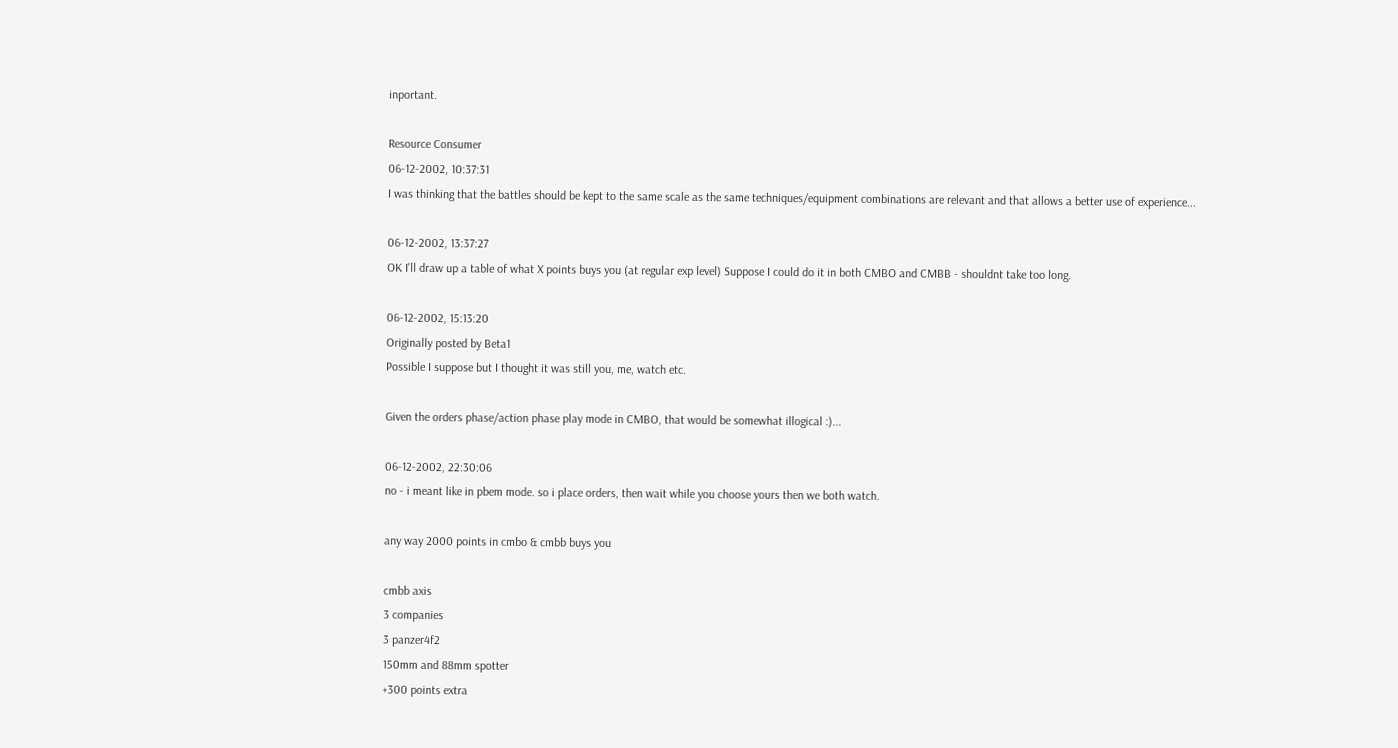inportant.

Resource Consumer
06-12-2002, 10:37:31
I was thinking that the battles should be kept to the same scale as the same techniques/equipment combinations are relevant and that allows a better use of experience...

06-12-2002, 13:37:27
OK I'll draw up a table of what X points buys you (at regular exp level) Suppose I could do it in both CMBO and CMBB - shouldnt take too long.

06-12-2002, 15:13:20
Originally posted by Beta1
Possible I suppose but I thought it was still you, me, watch etc.

Given the orders phase/action phase play mode in CMBO, that would be somewhat illogical :)...

06-12-2002, 22:30:06
no - i meant like in pbem mode. so i place orders, then wait while you choose yours then we both watch.

any way 2000 points in cmbo & cmbb buys you

cmbb axis
3 companies
3 panzer4f2
150mm and 88mm spotter
+300 points extra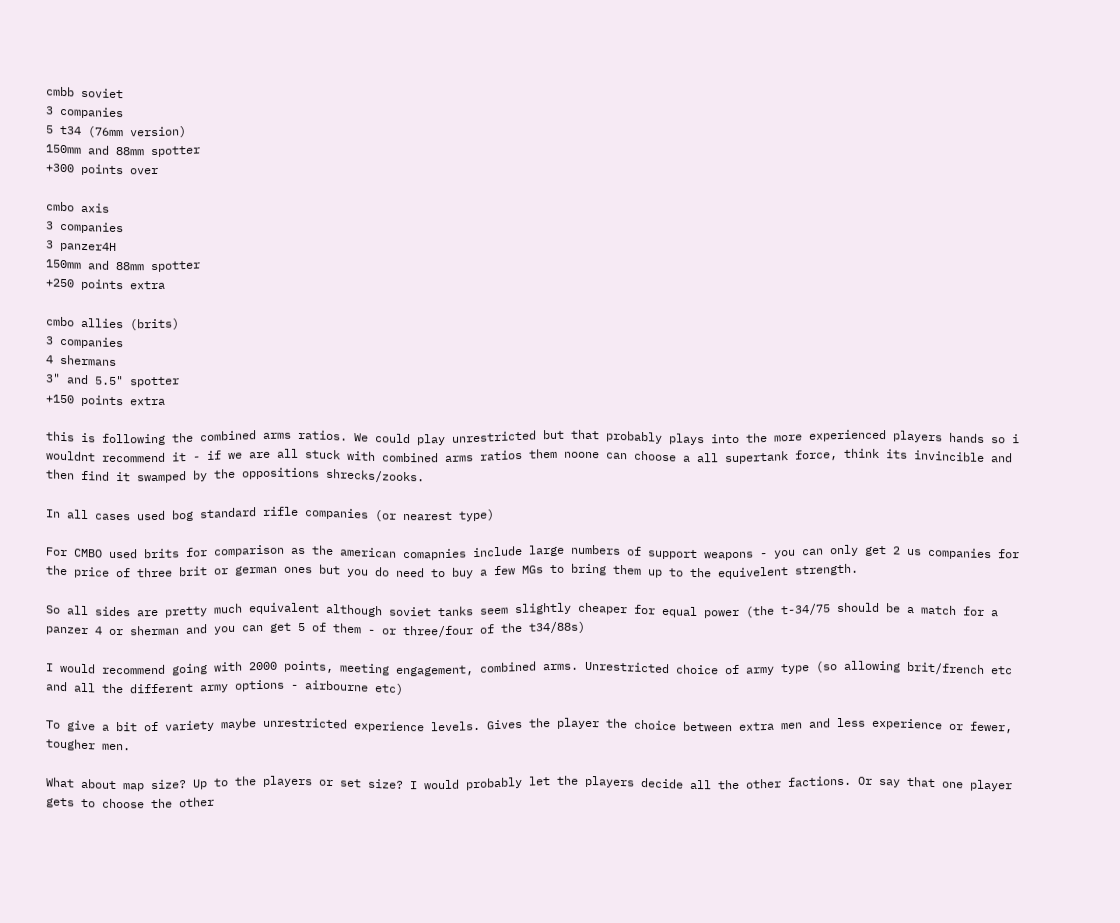cmbb soviet
3 companies
5 t34 (76mm version)
150mm and 88mm spotter
+300 points over

cmbo axis
3 companies
3 panzer4H
150mm and 88mm spotter
+250 points extra

cmbo allies (brits)
3 companies
4 shermans
3" and 5.5" spotter
+150 points extra

this is following the combined arms ratios. We could play unrestricted but that probably plays into the more experienced players hands so i wouldnt recommend it - if we are all stuck with combined arms ratios them noone can choose a all supertank force, think its invincible and then find it swamped by the oppositions shrecks/zooks.

In all cases used bog standard rifle companies (or nearest type)

For CMBO used brits for comparison as the american comapnies include large numbers of support weapons - you can only get 2 us companies for the price of three brit or german ones but you do need to buy a few MGs to bring them up to the equivelent strength.

So all sides are pretty much equivalent although soviet tanks seem slightly cheaper for equal power (the t-34/75 should be a match for a panzer 4 or sherman and you can get 5 of them - or three/four of the t34/88s)

I would recommend going with 2000 points, meeting engagement, combined arms. Unrestricted choice of army type (so allowing brit/french etc and all the different army options - airbourne etc)

To give a bit of variety maybe unrestricted experience levels. Gives the player the choice between extra men and less experience or fewer, tougher men.

What about map size? Up to the players or set size? I would probably let the players decide all the other factions. Or say that one player gets to choose the other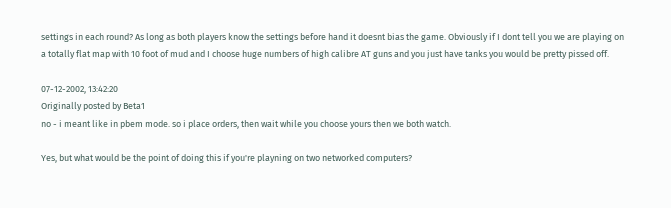settings in each round? As long as both players know the settings before hand it doesnt bias the game. Obviously if I dont tell you we are playing on a totally flat map with 10 foot of mud and I choose huge numbers of high calibre AT guns and you just have tanks you would be pretty pissed off.

07-12-2002, 13:42:20
Originally posted by Beta1
no - i meant like in pbem mode. so i place orders, then wait while you choose yours then we both watch.

Yes, but what would be the point of doing this if you're playning on two networked computers?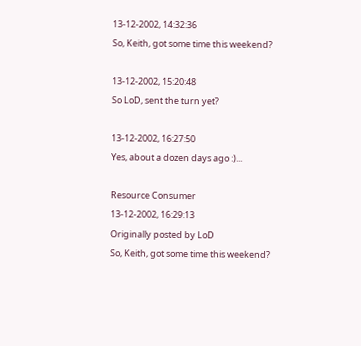13-12-2002, 14:32:36
So, Keith, got some time this weekend?

13-12-2002, 15:20:48
So LoD, sent the turn yet?

13-12-2002, 16:27:50
Yes, about a dozen days ago :)...

Resource Consumer
13-12-2002, 16:29:13
Originally posted by LoD
So, Keith, got some time this weekend?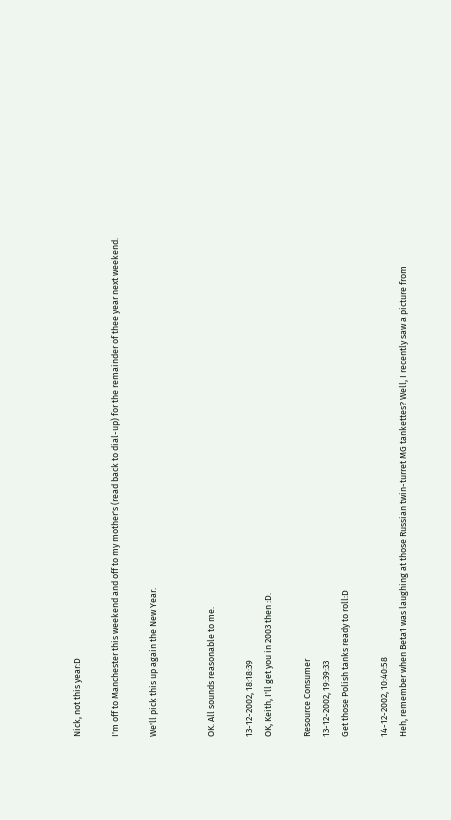Nick, not this year:D

I'm off to Manchester this weekend and off to my mother's (read back to dial-up) for the remainder of thee year next weekend.

We'll pick this up again the New Year.


OK. All sounds reasonable to me.

13-12-2002, 18:18:39
OK, Keith, I'll get you in 2003 then :D.

Resource Consumer
13-12-2002, 19:39:33
Get those Polish tanks ready to roll:D

14-12-2002, 10:40:58
Heh, remember when Beta1 was laughing at those Russian twin-turret MG tankettes? Well, I recently saw a picture from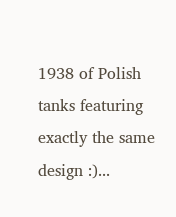1938 of Polish tanks featuring exactly the same design :)...